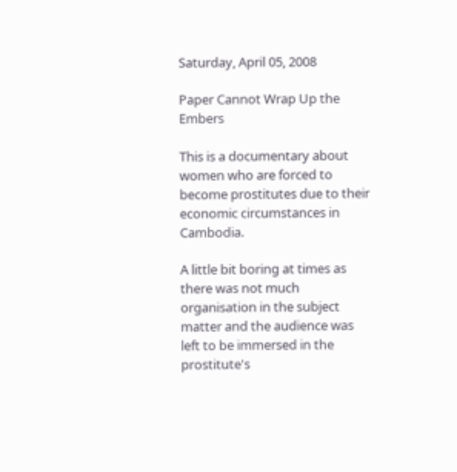Saturday, April 05, 2008

Paper Cannot Wrap Up the Embers

This is a documentary about women who are forced to become prostitutes due to their economic circumstances in Cambodia.

A little bit boring at times as there was not much organisation in the subject matter and the audience was left to be immersed in the prostitute's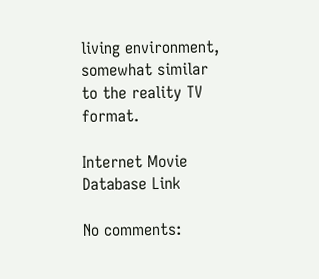living environment, somewhat similar to the reality TV format.

Internet Movie Database Link

No comments: